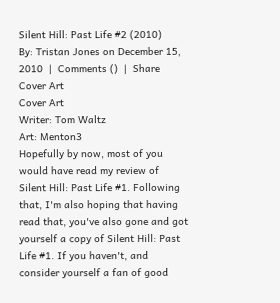Silent Hill: Past Life #2 (2010)
By: Tristan Jones on December 15, 2010  |  Comments ()  |  Share
Cover Art
Cover Art
Writer: Tom Waltz
Art: Menton3
Hopefully by now, most of you would have read my review of Silent Hill: Past Life #1. Following that, I'm also hoping that having read that, you've also gone and got yourself a copy of Silent Hill: Past Life #1. If you haven't, and consider yourself a fan of good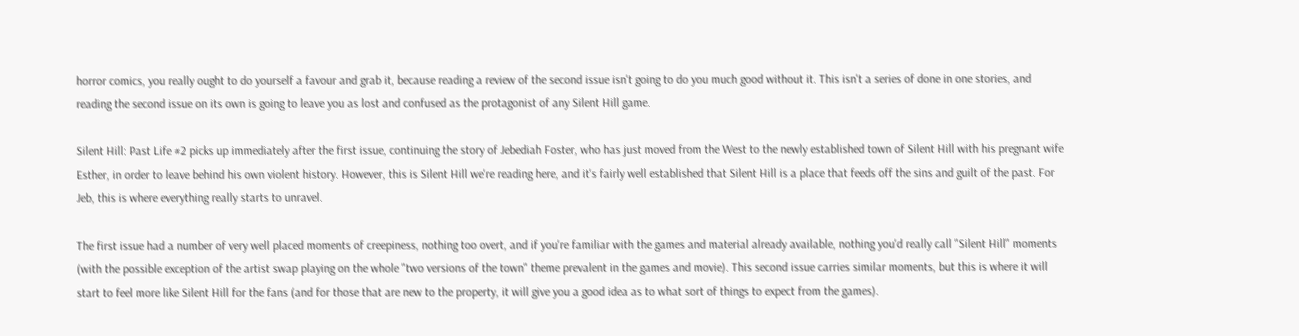horror comics, you really ought to do yourself a favour and grab it, because reading a review of the second issue isn't going to do you much good without it. This isn't a series of done in one stories, and reading the second issue on its own is going to leave you as lost and confused as the protagonist of any Silent Hill game.

Silent Hill: Past Life #2 picks up immediately after the first issue, continuing the story of Jebediah Foster, who has just moved from the West to the newly established town of Silent Hill with his pregnant wife Esther, in order to leave behind his own violent history. However, this is Silent Hill we're reading here, and it's fairly well established that Silent Hill is a place that feeds off the sins and guilt of the past. For Jeb, this is where everything really starts to unravel.

The first issue had a number of very well placed moments of creepiness, nothing too overt, and if you're familiar with the games and material already available, nothing you'd really call "Silent Hill" moments (with the possible exception of the artist swap playing on the whole "two versions of the town" theme prevalent in the games and movie). This second issue carries similar moments, but this is where it will start to feel more like Silent Hill for the fans (and for those that are new to the property, it will give you a good idea as to what sort of things to expect from the games).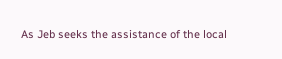As Jeb seeks the assistance of the local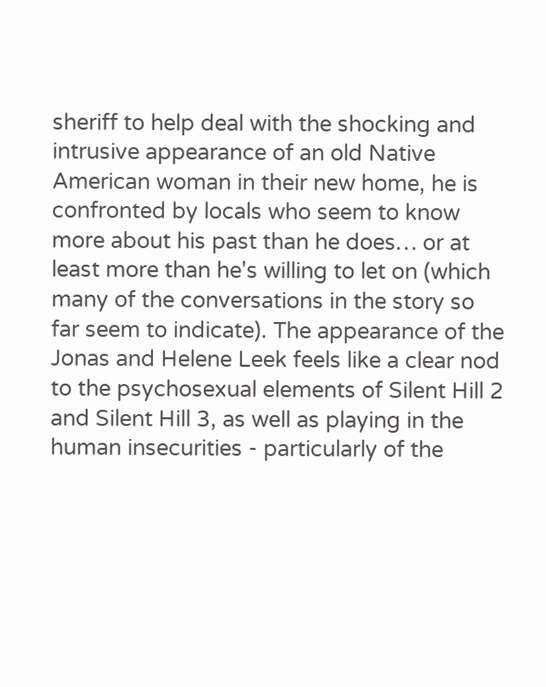sheriff to help deal with the shocking and intrusive appearance of an old Native American woman in their new home, he is confronted by locals who seem to know more about his past than he does… or at least more than he's willing to let on (which many of the conversations in the story so far seem to indicate). The appearance of the Jonas and Helene Leek feels like a clear nod to the psychosexual elements of Silent Hill 2 and Silent Hill 3, as well as playing in the human insecurities - particularly of the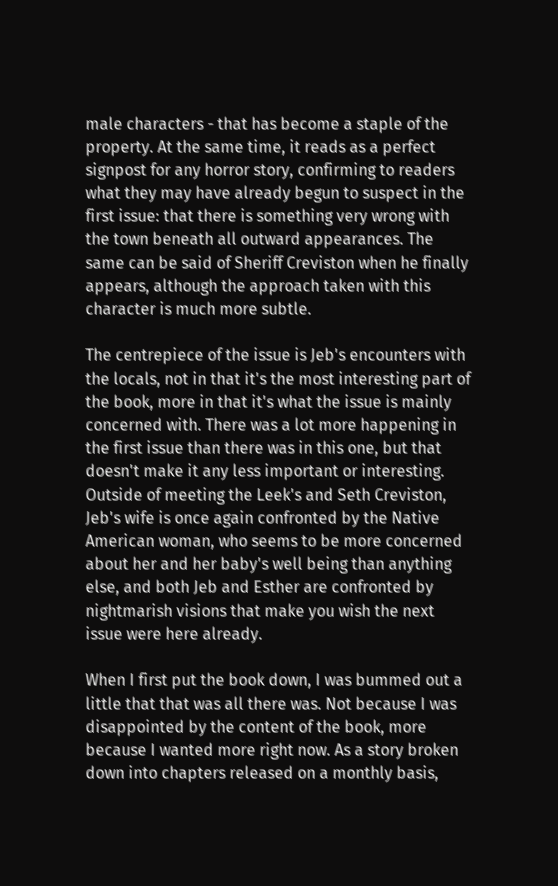male characters - that has become a staple of the property. At the same time, it reads as a perfect signpost for any horror story, confirming to readers what they may have already begun to suspect in the first issue: that there is something very wrong with the town beneath all outward appearances. The same can be said of Sheriff Creviston when he finally appears, although the approach taken with this character is much more subtle.

The centrepiece of the issue is Jeb's encounters with the locals, not in that it's the most interesting part of the book, more in that it's what the issue is mainly concerned with. There was a lot more happening in the first issue than there was in this one, but that doesn't make it any less important or interesting. Outside of meeting the Leek's and Seth Creviston, Jeb's wife is once again confronted by the Native American woman, who seems to be more concerned about her and her baby's well being than anything else, and both Jeb and Esther are confronted by nightmarish visions that make you wish the next issue were here already.

When I first put the book down, I was bummed out a little that that was all there was. Not because I was disappointed by the content of the book, more because I wanted more right now. As a story broken down into chapters released on a monthly basis,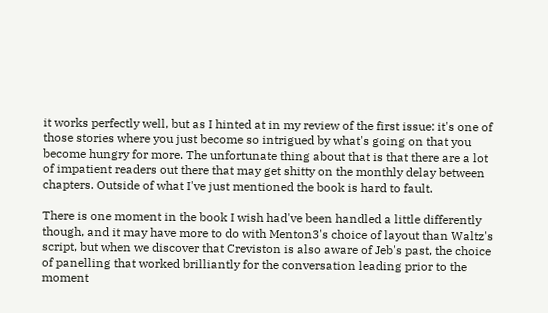it works perfectly well, but as I hinted at in my review of the first issue: it's one of those stories where you just become so intrigued by what's going on that you become hungry for more. The unfortunate thing about that is that there are a lot of impatient readers out there that may get shitty on the monthly delay between chapters. Outside of what I've just mentioned the book is hard to fault.

There is one moment in the book I wish had've been handled a little differently though, and it may have more to do with Menton3's choice of layout than Waltz's script, but when we discover that Creviston is also aware of Jeb's past, the choice of panelling that worked brilliantly for the conversation leading prior to the moment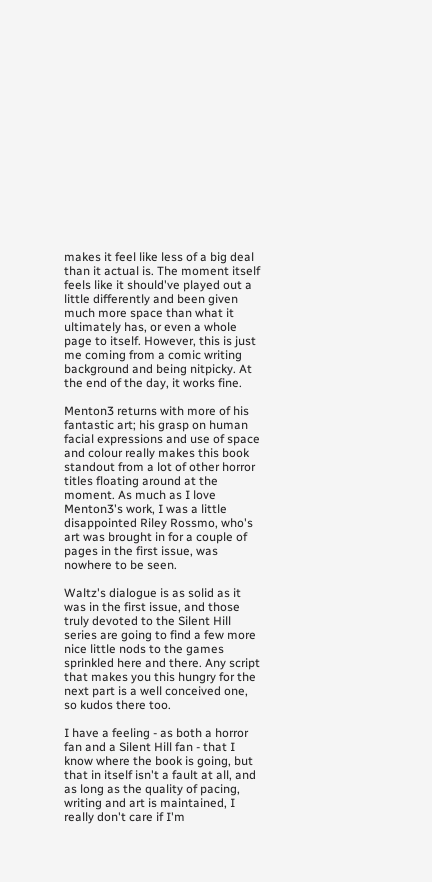makes it feel like less of a big deal than it actual is. The moment itself feels like it should've played out a little differently and been given much more space than what it ultimately has, or even a whole page to itself. However, this is just me coming from a comic writing background and being nitpicky. At the end of the day, it works fine.

Menton3 returns with more of his fantastic art; his grasp on human facial expressions and use of space and colour really makes this book standout from a lot of other horror titles floating around at the moment. As much as I love Menton3's work, I was a little disappointed Riley Rossmo, who's art was brought in for a couple of pages in the first issue, was nowhere to be seen.

Waltz's dialogue is as solid as it was in the first issue, and those truly devoted to the Silent Hill series are going to find a few more nice little nods to the games sprinkled here and there. Any script that makes you this hungry for the next part is a well conceived one, so kudos there too.

I have a feeling - as both a horror fan and a Silent Hill fan - that I know where the book is going, but that in itself isn't a fault at all, and as long as the quality of pacing, writing and art is maintained, I really don't care if I'm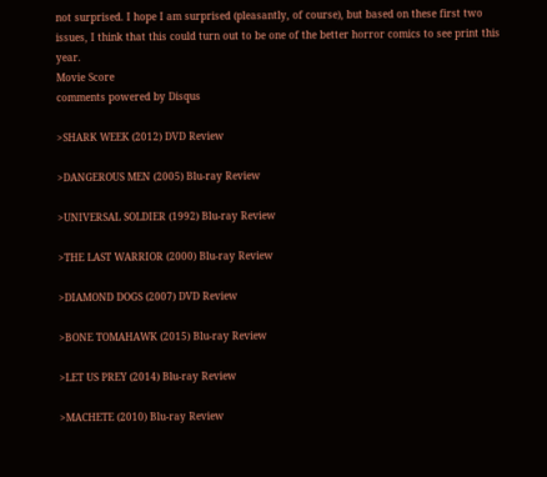not surprised. I hope I am surprised (pleasantly, of course), but based on these first two issues, I think that this could turn out to be one of the better horror comics to see print this year.
Movie Score
comments powered by Disqus

>SHARK WEEK (2012) DVD Review

>DANGEROUS MEN (2005) Blu-ray Review

>UNIVERSAL SOLDIER (1992) Blu-ray Review

>THE LAST WARRIOR (2000) Blu-ray Review

>DIAMOND DOGS (2007) DVD Review

>BONE TOMAHAWK (2015) Blu-ray Review

>LET US PREY (2014) Blu-ray Review

>MACHETE (2010) Blu-ray Review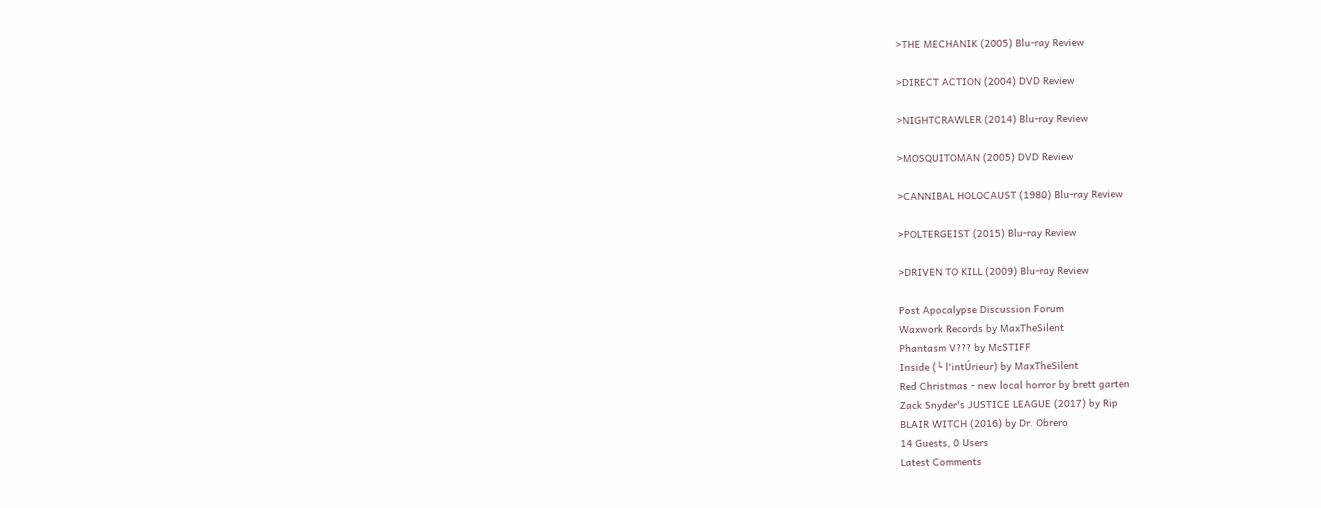>THE MECHANIK (2005) Blu-ray Review

>DIRECT ACTION (2004) DVD Review

>NIGHTCRAWLER (2014) Blu-ray Review

>MOSQUITOMAN (2005) DVD Review

>CANNIBAL HOLOCAUST (1980) Blu-ray Review

>POLTERGEIST (2015) Blu-ray Review

>DRIVEN TO KILL (2009) Blu-ray Review

Post Apocalypse Discussion Forum
Waxwork Records by MaxTheSilent
Phantasm V??? by McSTIFF
Inside (└ l'intÚrieur) by MaxTheSilent
Red Christmas - new local horror by brett garten
Zack Snyder's JUSTICE LEAGUE (2017) by Rip
BLAIR WITCH (2016) by Dr. Obrero
14 Guests, 0 Users
Latest Comments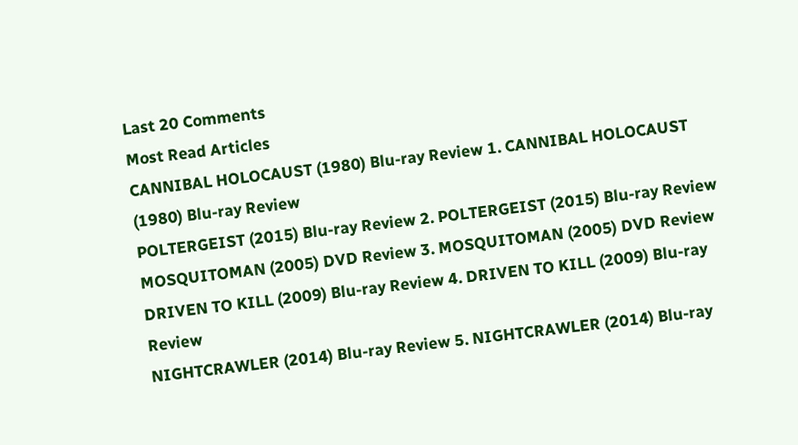Last 20 Comments
Most Read Articles
CANNIBAL HOLOCAUST (1980) Blu-ray Review 1. CANNIBAL HOLOCAUST (1980) Blu-ray Review
POLTERGEIST (2015) Blu-ray Review 2. POLTERGEIST (2015) Blu-ray Review
MOSQUITOMAN (2005) DVD Review 3. MOSQUITOMAN (2005) DVD Review
DRIVEN TO KILL (2009) Blu-ray Review 4. DRIVEN TO KILL (2009) Blu-ray Review
NIGHTCRAWLER (2014) Blu-ray Review 5. NIGHTCRAWLER (2014) Blu-ray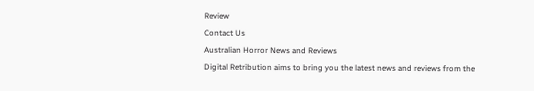Review
Contact Us
Australian Horror News and Reviews
Digital Retribution aims to bring you the latest news and reviews from the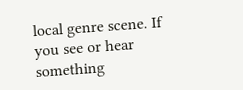local genre scene. If you see or hear something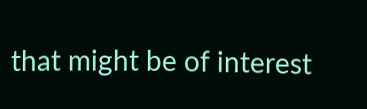that might be of interest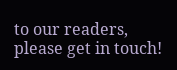to our readers, please get in touch!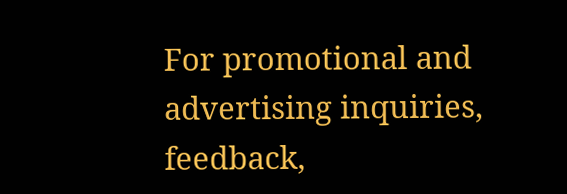For promotional and advertising inquiries, feedback,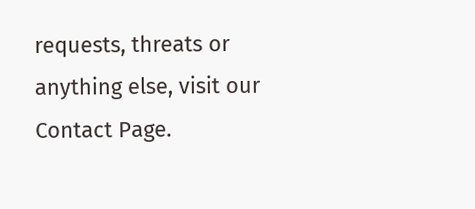requests, threats or anything else, visit our Contact Page.